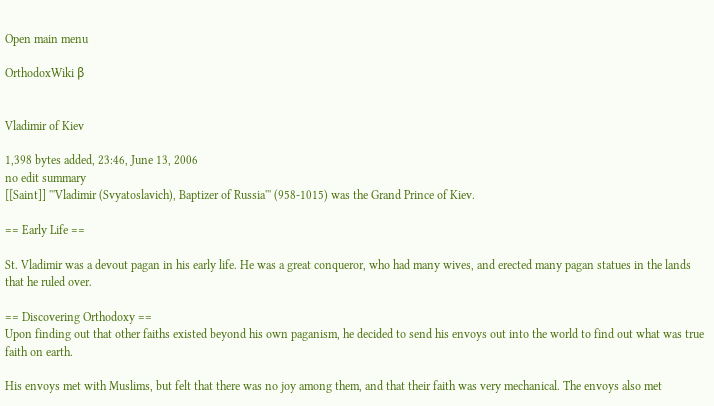Open main menu

OrthodoxWiki β


Vladimir of Kiev

1,398 bytes added, 23:46, June 13, 2006
no edit summary
[[Saint]] '''Vladimir (Svyatoslavich), Baptizer of Russia''' (958-1015) was the Grand Prince of Kiev.

== Early Life ==

St. Vladimir was a devout pagan in his early life. He was a great conqueror, who had many wives, and erected many pagan statues in the lands that he ruled over.

== Discovering Orthodoxy ==
Upon finding out that other faiths existed beyond his own paganism, he decided to send his envoys out into the world to find out what was true faith on earth.

His envoys met with Muslims, but felt that there was no joy among them, and that their faith was very mechanical. The envoys also met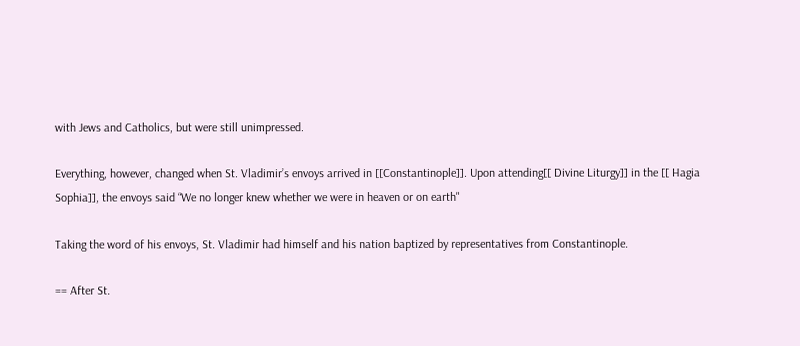with Jews and Catholics, but were still unimpressed.

Everything, however, changed when St. Vladimir’s envoys arrived in [[Constantinople]]. Upon attending[[ Divine Liturgy]] in the [[ Hagia Sophia]], the envoys said “We no longer knew whether we were in heaven or on earth"

Taking the word of his envoys, St. Vladimir had himself and his nation baptized by representatives from Constantinople.

== After St.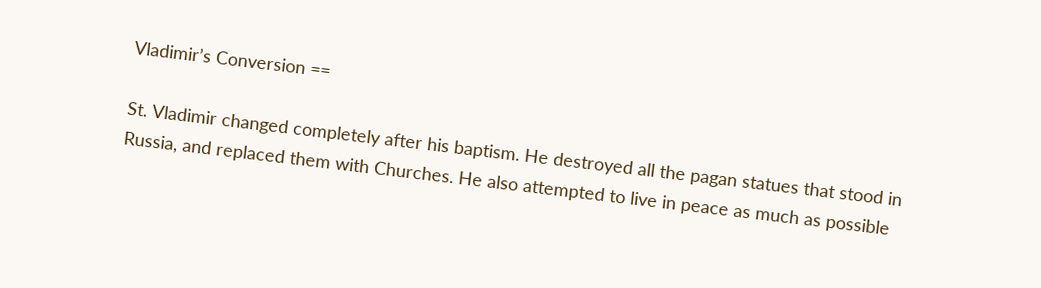Vladimir’s Conversion ==

St. Vladimir changed completely after his baptism. He destroyed all the pagan statues that stood in Russia, and replaced them with Churches. He also attempted to live in peace as much as possible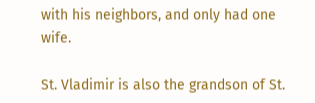with his neighbors, and only had one wife.

St. Vladimir is also the grandson of St.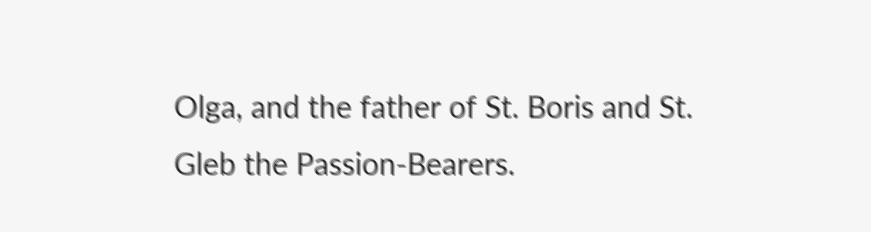Olga, and the father of St. Boris and St. Gleb the Passion-Bearers.